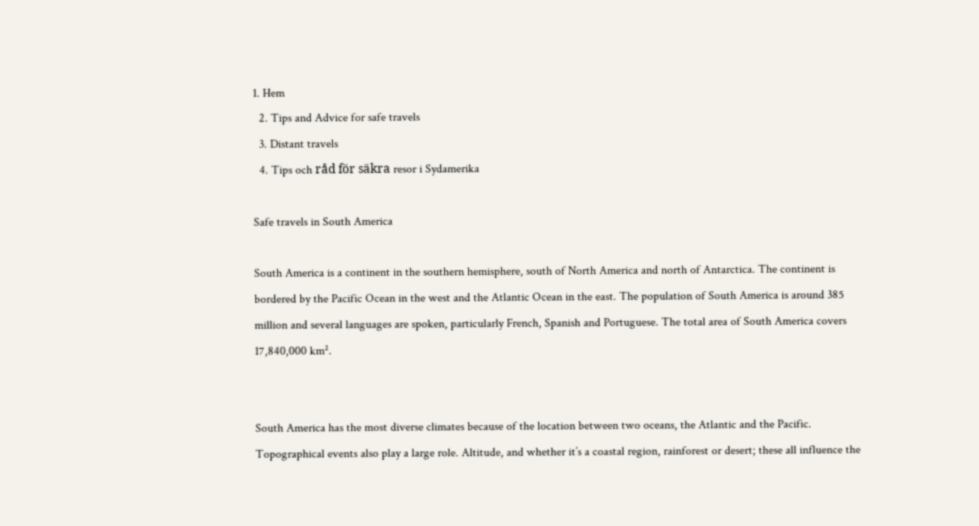1. Hem
  2. Tips and Advice for safe travels
  3. Distant travels
  4. Tips och råd för säkra resor i Sydamerika

Safe travels in South America

South America is a continent in the southern hemisphere, south of North America and north of Antarctica. The continent is bordered by the Pacific Ocean in the west and the Atlantic Ocean in the east. The population of South America is around 385 million and several languages are spoken, particularly French, Spanish and Portuguese. The total area of South America covers 17,840,000 km².


South America has the most diverse climates because of the location between two oceans, the Atlantic and the Pacific. Topographical events also play a large role. Altitude, and whether it’s a coastal region, rainforest or desert; these all influence the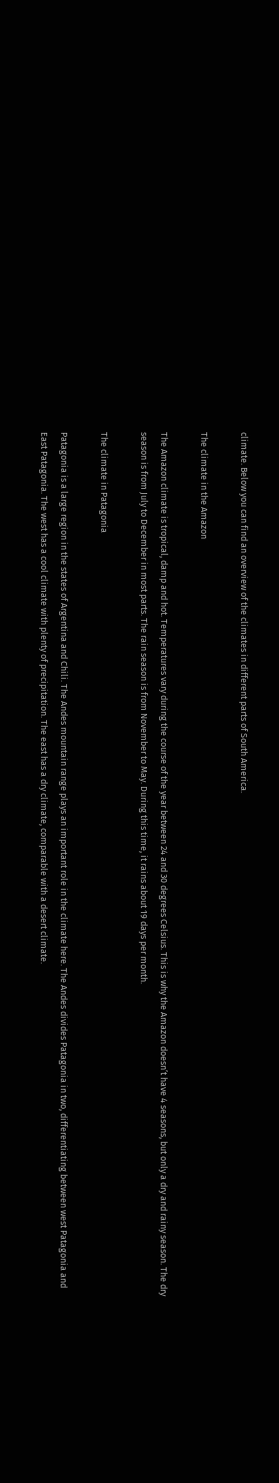climate. Below you can find an overview of the climates in different parts of South America.

The climate in the Amazon

The Amazon climate is tropical, damp and hot. Temperatures vary during the course of the year between 24 and 30 degrees Celsius. This is why the Amazon doesn’t have 4 seasons, but only a dry and rainy season. The dry season is from July to December in most parts. The rain season is from November to May. During this time, it rains about 19 days per month.

The climate in Patagonia

Patagonia is a large region in the states of Argentina and Chili. The Andes mountain range plays an important role in the climate here. The Andes divides Patagonia in two, differentiating between west Patagonia and East Patagonia. The west has a cool climate with plenty of precipitation. The east has a dry climate, comparable with a desert climate.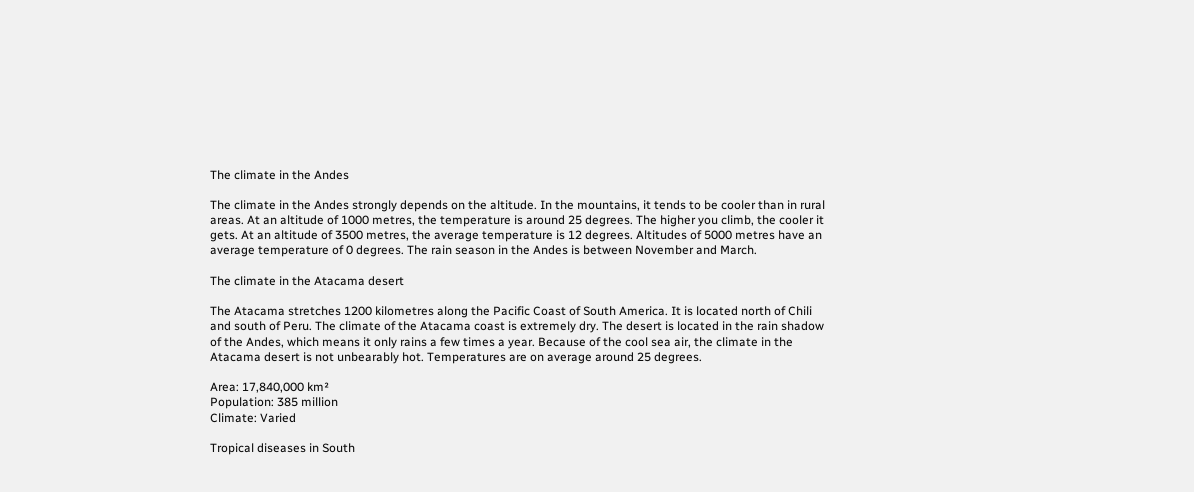The climate in the Andes

The climate in the Andes strongly depends on the altitude. In the mountains, it tends to be cooler than in rural areas. At an altitude of 1000 metres, the temperature is around 25 degrees. The higher you climb, the cooler it gets. At an altitude of 3500 metres, the average temperature is 12 degrees. Altitudes of 5000 metres have an average temperature of 0 degrees. The rain season in the Andes is between November and March.

The climate in the Atacama desert

The Atacama stretches 1200 kilometres along the Pacific Coast of South America. It is located north of Chili and south of Peru. The climate of the Atacama coast is extremely dry. The desert is located in the rain shadow of the Andes, which means it only rains a few times a year. Because of the cool sea air, the climate in the Atacama desert is not unbearably hot. Temperatures are on average around 25 degrees.

Area: 17,840,000 km²
Population: 385 million
Climate: Varied

Tropical diseases in South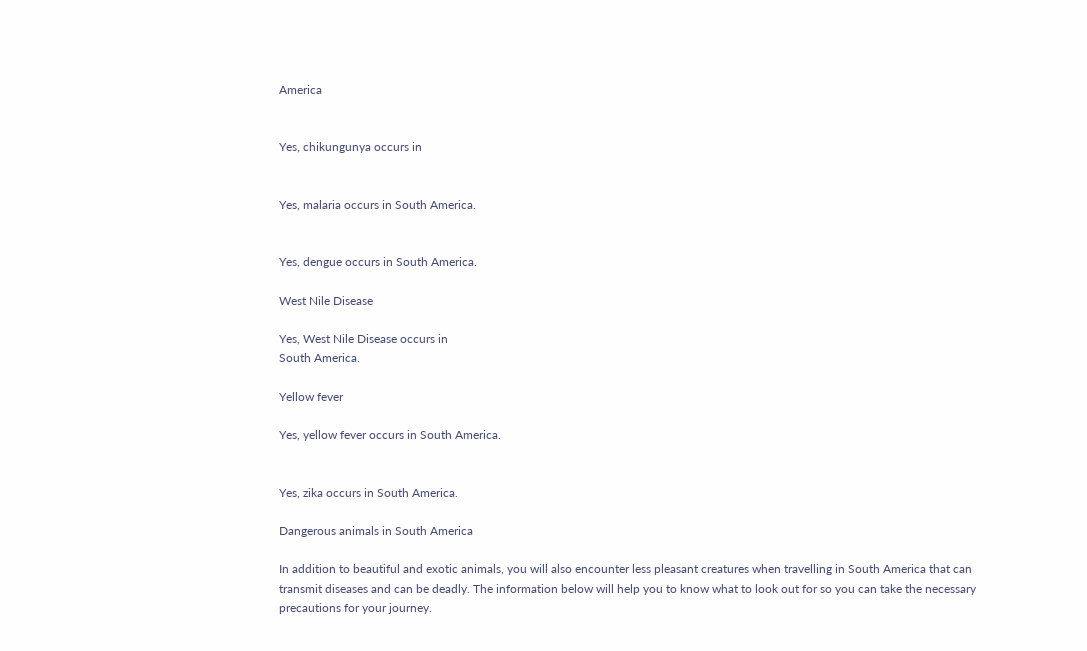America


Yes, chikungunya occurs in


Yes, malaria occurs in South America.


Yes, dengue occurs in South America.

West Nile Disease

Yes, West Nile Disease occurs in
South America.

Yellow fever

Yes, yellow fever occurs in South America.


Yes, zika occurs in South America.

Dangerous animals in South America

In addition to beautiful and exotic animals, you will also encounter less pleasant creatures when travelling in South America that can transmit diseases and can be deadly. The information below will help you to know what to look out for so you can take the necessary precautions for your journey.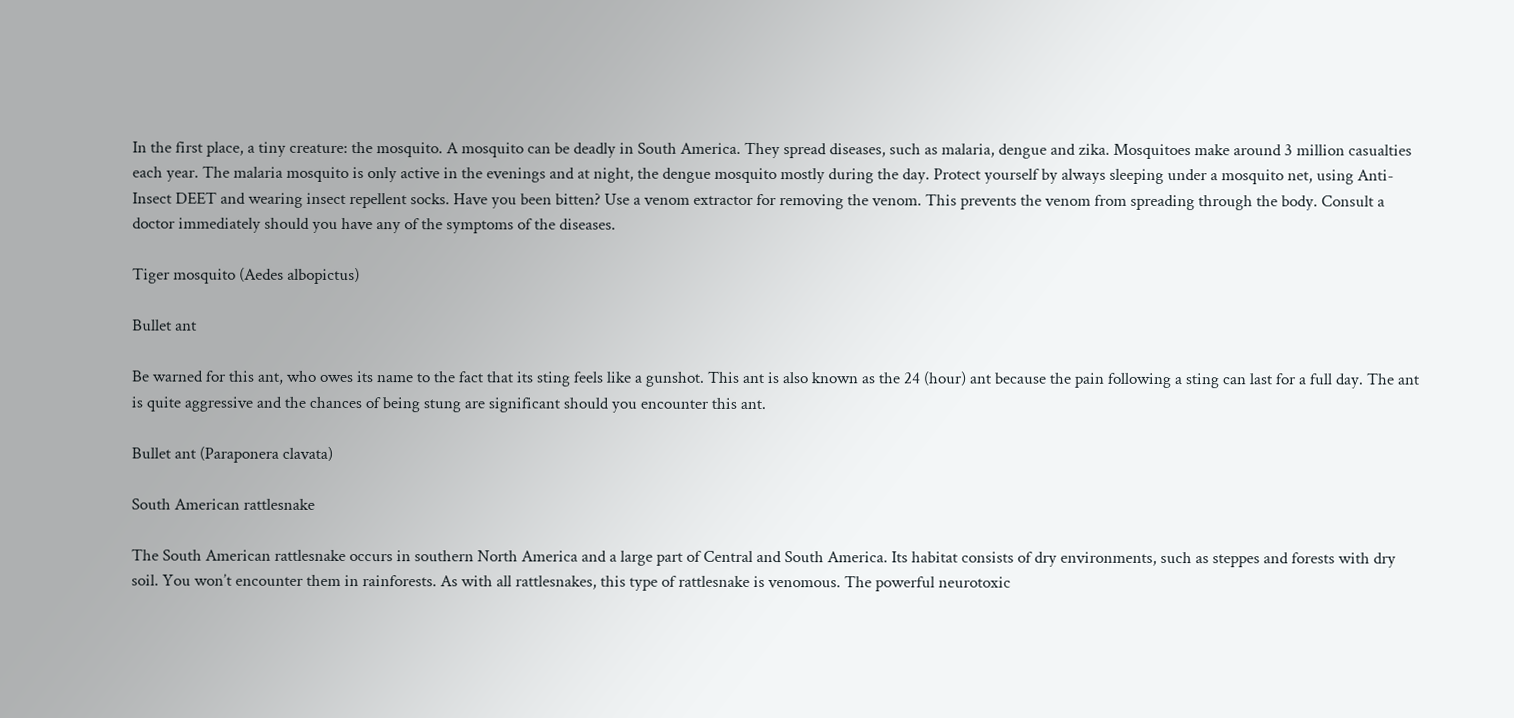In the first place, a tiny creature: the mosquito. A mosquito can be deadly in South America. They spread diseases, such as malaria, dengue and zika. Mosquitoes make around 3 million casualties each year. The malaria mosquito is only active in the evenings and at night, the dengue mosquito mostly during the day. Protect yourself by always sleeping under a mosquito net, using Anti-Insect DEET and wearing insect repellent socks. Have you been bitten? Use a venom extractor for removing the venom. This prevents the venom from spreading through the body. Consult a doctor immediately should you have any of the symptoms of the diseases.

Tiger mosquito (Aedes albopictus)

Bullet ant

Be warned for this ant, who owes its name to the fact that its sting feels like a gunshot. This ant is also known as the 24 (hour) ant because the pain following a sting can last for a full day. The ant is quite aggressive and the chances of being stung are significant should you encounter this ant.

Bullet ant (Paraponera clavata)

South American rattlesnake

The South American rattlesnake occurs in southern North America and a large part of Central and South America. Its habitat consists of dry environments, such as steppes and forests with dry soil. You won’t encounter them in rainforests. As with all rattlesnakes, this type of rattlesnake is venomous. The powerful neurotoxic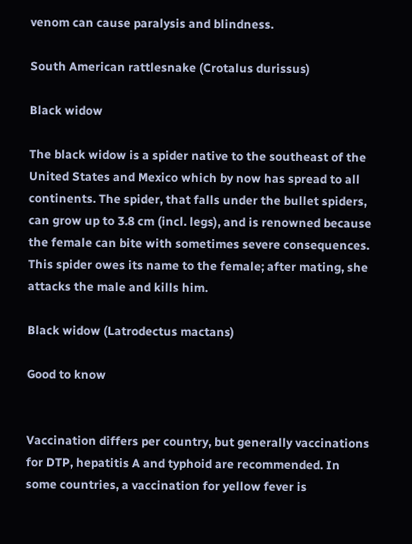venom can cause paralysis and blindness.

South American rattlesnake (Crotalus durissus)

Black widow

The black widow is a spider native to the southeast of the United States and Mexico which by now has spread to all continents. The spider, that falls under the bullet spiders, can grow up to 3.8 cm (incl. legs), and is renowned because the female can bite with sometimes severe consequences. This spider owes its name to the female; after mating, she attacks the male and kills him.

Black widow (Latrodectus mactans)

Good to know


Vaccination differs per country, but generally vaccinations for DTP, hepatitis A and typhoid are recommended. In some countries, a vaccination for yellow fever is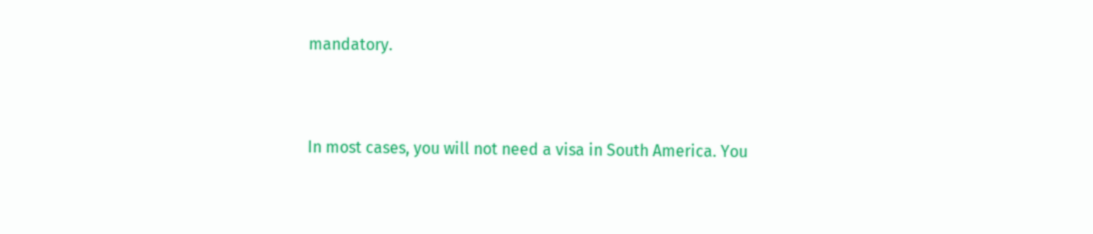mandatory.


In most cases, you will not need a visa in South America. You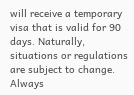will receive a temporary visa that is valid for 90 days. Naturally, situations or regulations are subject to change. Always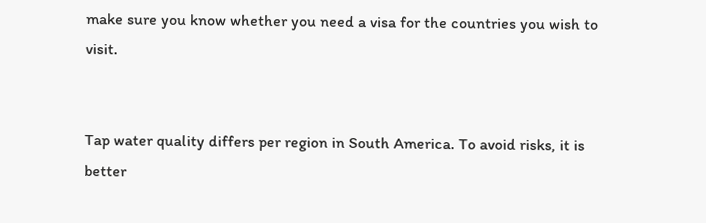make sure you know whether you need a visa for the countries you wish to visit.


Tap water quality differs per region in South America. To avoid risks, it is better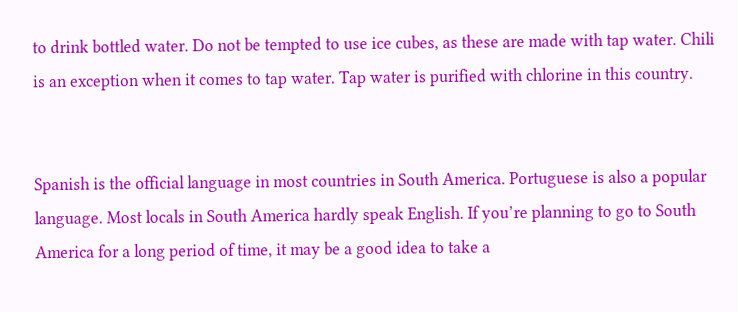to drink bottled water. Do not be tempted to use ice cubes, as these are made with tap water. Chili is an exception when it comes to tap water. Tap water is purified with chlorine in this country.


Spanish is the official language in most countries in South America. Portuguese is also a popular language. Most locals in South America hardly speak English. If you’re planning to go to South America for a long period of time, it may be a good idea to take a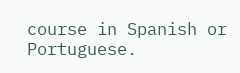course in Spanish or Portuguese.